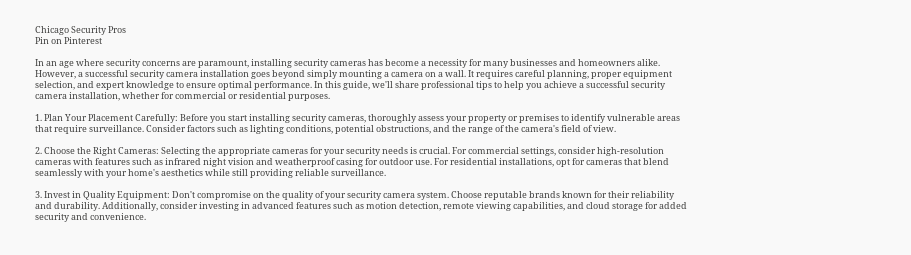Chicago Security Pros
Pin on Pinterest

In an age where security concerns are paramount, installing security cameras has become a necessity for many businesses and homeowners alike. However, a successful security camera installation goes beyond simply mounting a camera on a wall. It requires careful planning, proper equipment selection, and expert knowledge to ensure optimal performance. In this guide, we'll share professional tips to help you achieve a successful security camera installation, whether for commercial or residential purposes.

1. Plan Your Placement Carefully: Before you start installing security cameras, thoroughly assess your property or premises to identify vulnerable areas that require surveillance. Consider factors such as lighting conditions, potential obstructions, and the range of the camera's field of view.

2. Choose the Right Cameras: Selecting the appropriate cameras for your security needs is crucial. For commercial settings, consider high-resolution cameras with features such as infrared night vision and weatherproof casing for outdoor use. For residential installations, opt for cameras that blend seamlessly with your home's aesthetics while still providing reliable surveillance.

3. Invest in Quality Equipment: Don't compromise on the quality of your security camera system. Choose reputable brands known for their reliability and durability. Additionally, consider investing in advanced features such as motion detection, remote viewing capabilities, and cloud storage for added security and convenience.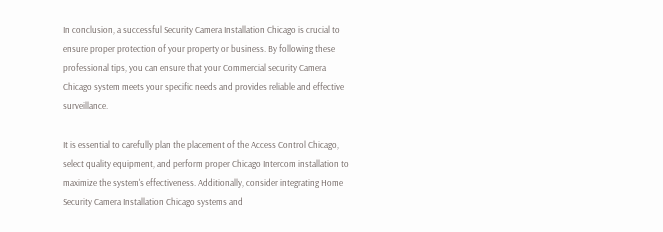In conclusion, a successful Security Camera Installation Chicago is crucial to ensure proper protection of your property or business. By following these professional tips, you can ensure that your Commercial security Camera Chicago system meets your specific needs and provides reliable and effective surveillance.

It is essential to carefully plan the placement of the Access Control Chicago, select quality equipment, and perform proper Chicago Intercom installation to maximize the system's effectiveness. Additionally, consider integrating Home Security Camera Installation Chicago systems and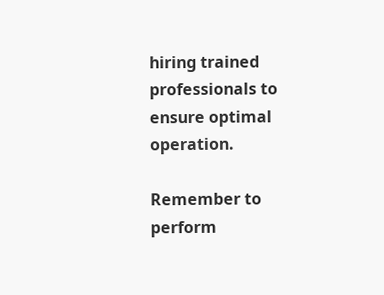hiring trained professionals to ensure optimal operation.

Remember to perform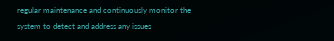regular maintenance and continuously monitor the system to detect and address any issues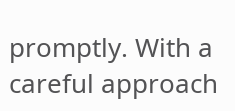promptly. With a careful approach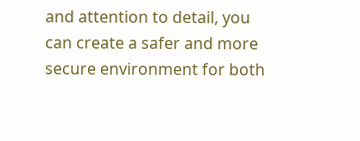and attention to detail, you can create a safer and more secure environment for both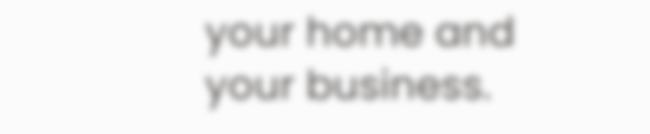your home and your business.